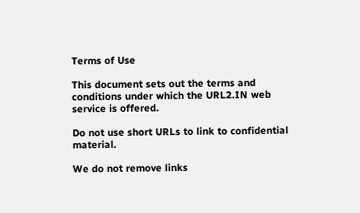Terms of Use

This document sets out the terms and conditions under which the URL2.IN web service is offered.

Do not use short URLs to link to confidential material.

We do not remove links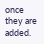once they are added.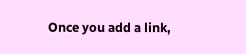Once you add a link,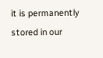it is permanently stored in our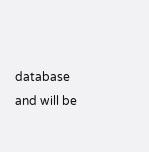database and will be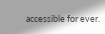accessible for ever.